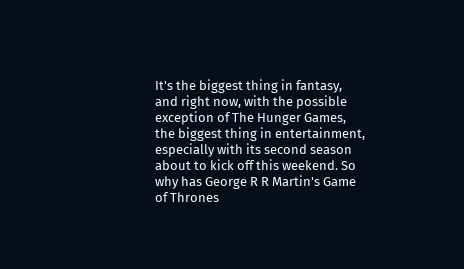It's the biggest thing in fantasy, and right now, with the possible exception of The Hunger Games, the biggest thing in entertainment, especially with its second season about to kick off this weekend. So why has George R R Martin's Game of Thrones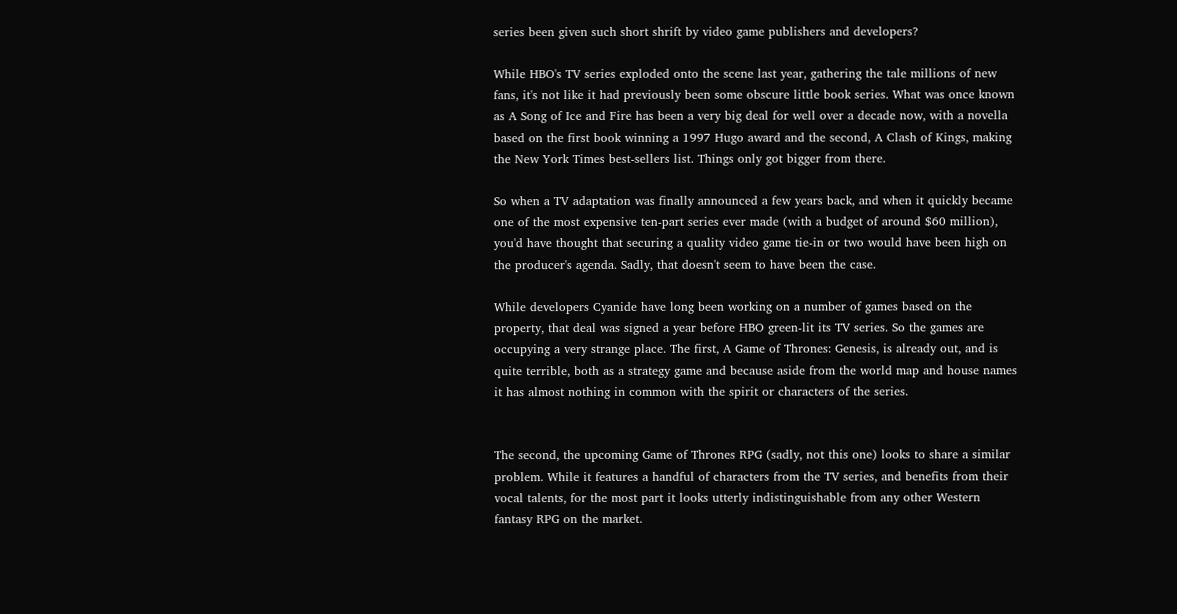series been given such short shrift by video game publishers and developers?

While HBO's TV series exploded onto the scene last year, gathering the tale millions of new fans, it's not like it had previously been some obscure little book series. What was once known as A Song of Ice and Fire has been a very big deal for well over a decade now, with a novella based on the first book winning a 1997 Hugo award and the second, A Clash of Kings, making the New York Times best-sellers list. Things only got bigger from there.

So when a TV adaptation was finally announced a few years back, and when it quickly became one of the most expensive ten-part series ever made (with a budget of around $60 million), you'd have thought that securing a quality video game tie-in or two would have been high on the producer's agenda. Sadly, that doesn't seem to have been the case.

While developers Cyanide have long been working on a number of games based on the property, that deal was signed a year before HBO green-lit its TV series. So the games are occupying a very strange place. The first, A Game of Thrones: Genesis, is already out, and is quite terrible, both as a strategy game and because aside from the world map and house names it has almost nothing in common with the spirit or characters of the series.


The second, the upcoming Game of Thrones RPG (sadly, not this one) looks to share a similar problem. While it features a handful of characters from the TV series, and benefits from their vocal talents, for the most part it looks utterly indistinguishable from any other Western fantasy RPG on the market.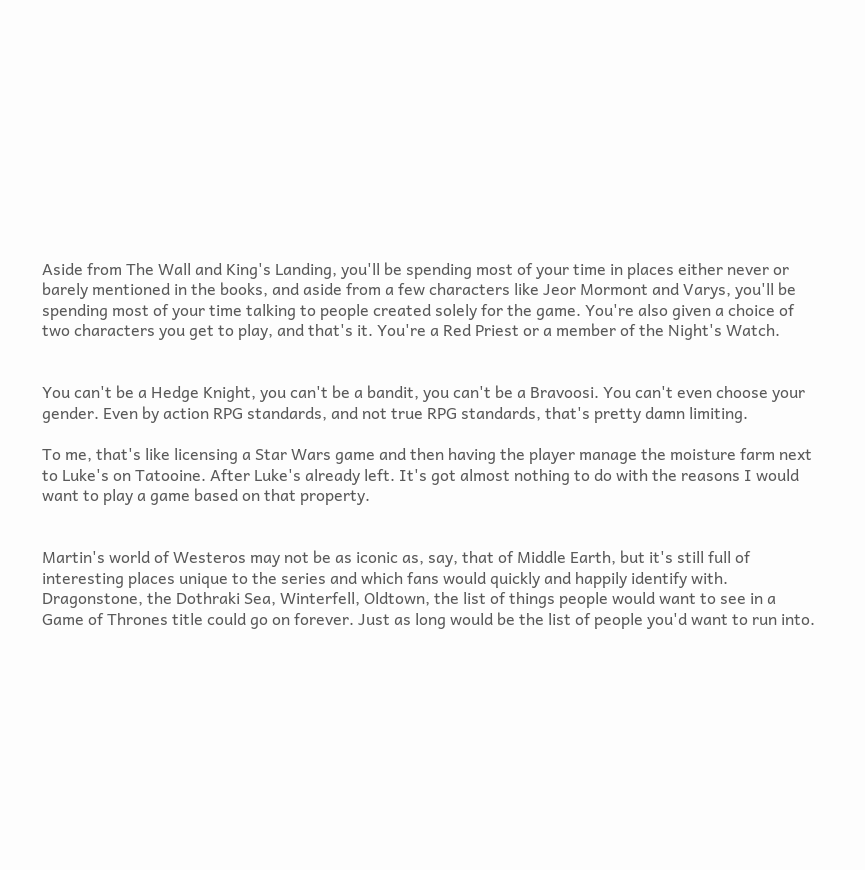Aside from The Wall and King's Landing, you'll be spending most of your time in places either never or barely mentioned in the books, and aside from a few characters like Jeor Mormont and Varys, you'll be spending most of your time talking to people created solely for the game. You're also given a choice of two characters you get to play, and that's it. You're a Red Priest or a member of the Night's Watch.


You can't be a Hedge Knight, you can't be a bandit, you can't be a Bravoosi. You can't even choose your gender. Even by action RPG standards, and not true RPG standards, that's pretty damn limiting.

To me, that's like licensing a Star Wars game and then having the player manage the moisture farm next to Luke's on Tatooine. After Luke's already left. It's got almost nothing to do with the reasons I would want to play a game based on that property.


Martin's world of Westeros may not be as iconic as, say, that of Middle Earth, but it's still full of interesting places unique to the series and which fans would quickly and happily identify with. Dragonstone, the Dothraki Sea, Winterfell, Oldtown, the list of things people would want to see in a Game of Thrones title could go on forever. Just as long would be the list of people you'd want to run into.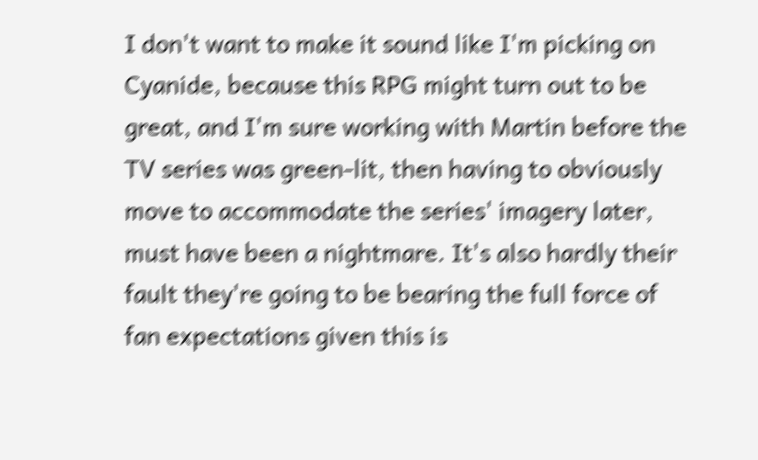I don't want to make it sound like I'm picking on Cyanide, because this RPG might turn out to be great, and I'm sure working with Martin before the TV series was green-lit, then having to obviously move to accommodate the series' imagery later, must have been a nightmare. It's also hardly their fault they're going to be bearing the full force of fan expectations given this is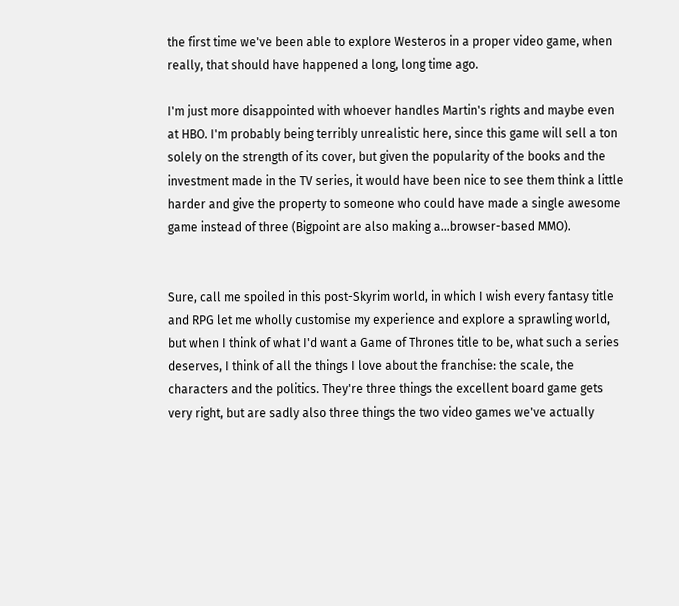the first time we've been able to explore Westeros in a proper video game, when really, that should have happened a long, long time ago.

I'm just more disappointed with whoever handles Martin's rights and maybe even at HBO. I'm probably being terribly unrealistic here, since this game will sell a ton solely on the strength of its cover, but given the popularity of the books and the investment made in the TV series, it would have been nice to see them think a little harder and give the property to someone who could have made a single awesome game instead of three (Bigpoint are also making a...browser-based MMO).


Sure, call me spoiled in this post-Skyrim world, in which I wish every fantasy title and RPG let me wholly customise my experience and explore a sprawling world, but when I think of what I'd want a Game of Thrones title to be, what such a series deserves, I think of all the things I love about the franchise: the scale, the characters and the politics. They're three things the excellent board game gets very right, but are sadly also three things the two video games we've actually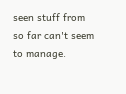seen stuff from so far can't seem to manage.